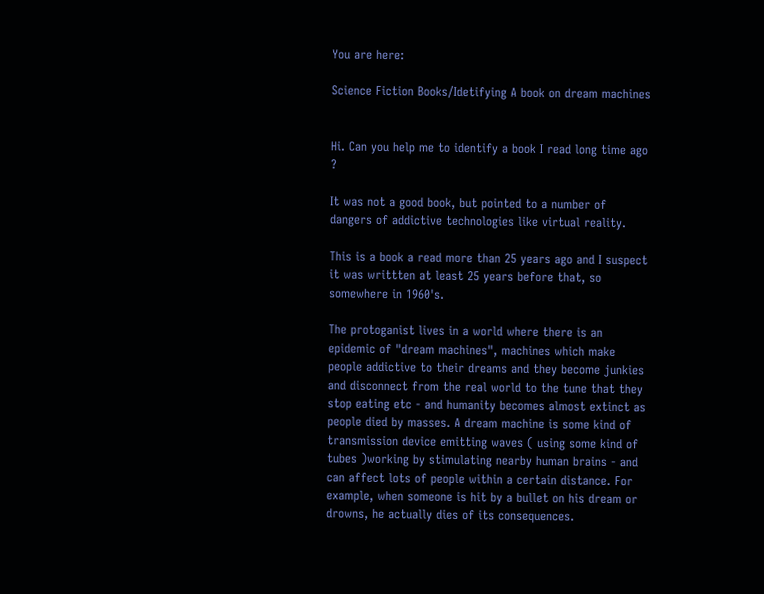You are here:

Science Fiction Books/Idetifying A book on dream machines


Hi. Can you help me to identify a book I read long time ago ?

It was not a good book, but pointed to a number of dangers of addictive technologies like virtual reality.

This is a book a read more than 25 years ago and I suspect it was writtten at least 25 years before that, so somewhere in 1960's.

The protoganist lives in a world where there is an epidemic of "dream machines", machines which make people addictive to their dreams and they become junkies and disconnect from the real world to the tune that they stop eating etc - and humanity becomes almost extinct as people died by masses. A dream machine is some kind of transmission device emitting waves ( using some kind of tubes )working by stimulating nearby human brains - and can affect lots of people within a certain distance. For example, when someone is hit by a bullet on his dream or drowns, he actually dies of its consequences.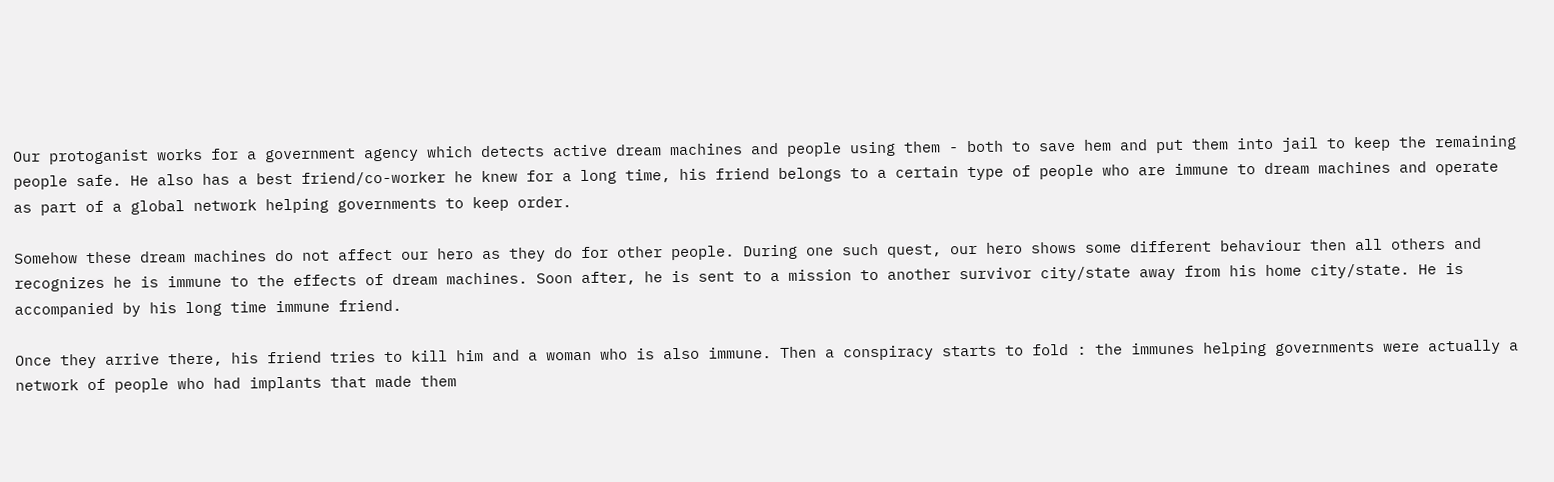Our protoganist works for a government agency which detects active dream machines and people using them - both to save hem and put them into jail to keep the remaining people safe. He also has a best friend/co-worker he knew for a long time, his friend belongs to a certain type of people who are immune to dream machines and operate as part of a global network helping governments to keep order.

Somehow these dream machines do not affect our hero as they do for other people. During one such quest, our hero shows some different behaviour then all others and recognizes he is immune to the effects of dream machines. Soon after, he is sent to a mission to another survivor city/state away from his home city/state. He is accompanied by his long time immune friend.

Once they arrive there, his friend tries to kill him and a woman who is also immune. Then a conspiracy starts to fold : the immunes helping governments were actually a network of people who had implants that made them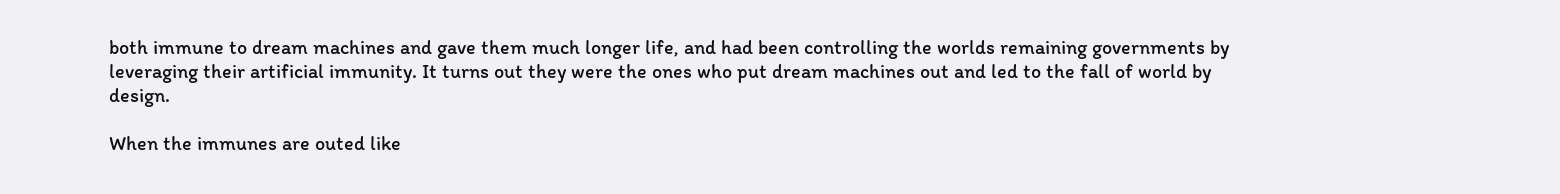both immune to dream machines and gave them much longer life, and had been controlling the worlds remaining governments by leveraging their artificial immunity. It turns out they were the ones who put dream machines out and led to the fall of world by design.

When the immunes are outed like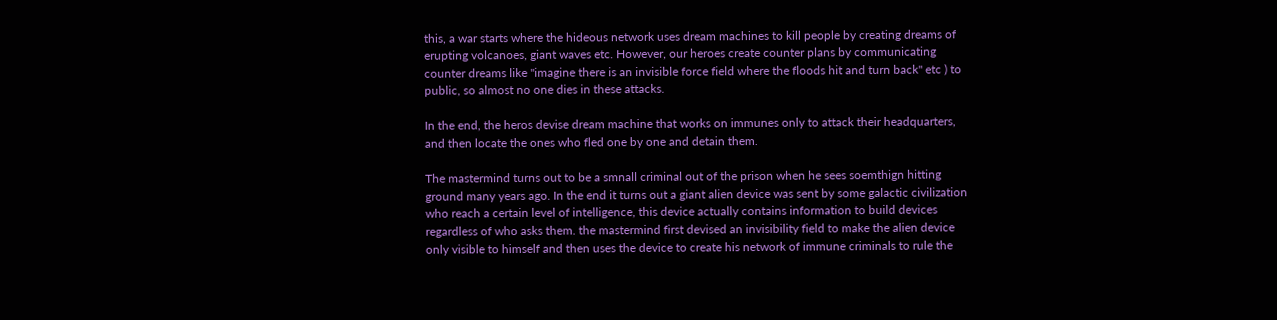this, a war starts where the hideous network uses dream machines to kill people by creating dreams of erupting volcanoes, giant waves etc. However, our heroes create counter plans by communicating counter dreams like "imagine there is an invisible force field where the floods hit and turn back" etc ) to public, so almost no one dies in these attacks.

In the end, the heros devise dream machine that works on immunes only to attack their headquarters, and then locate the ones who fled one by one and detain them.

The mastermind turns out to be a smnall criminal out of the prison when he sees soemthign hitting ground many years ago. In the end it turns out a giant alien device was sent by some galactic civilization who reach a certain level of intelligence, this device actually contains information to build devices regardless of who asks them. the mastermind first devised an invisibility field to make the alien device only visible to himself and then uses the device to create his network of immune criminals to rule the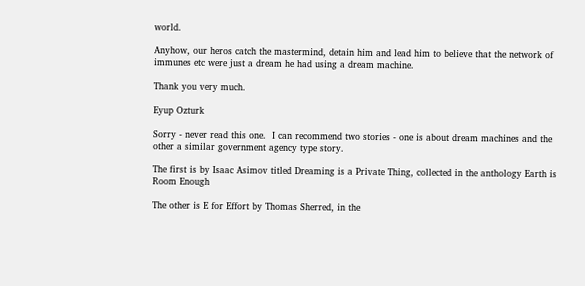world.

Anyhow, our heros catch the mastermind, detain him and lead him to believe that the network of immunes etc were just a dream he had using a dream machine.

Thank you very much.

Eyup Ozturk

Sorry - never read this one.  I can recommend two stories - one is about dream machines and the other a similar government agency type story.

The first is by Isaac Asimov titled Dreaming is a Private Thing, collected in the anthology Earth is Room Enough

The other is E for Effort by Thomas Sherred, in the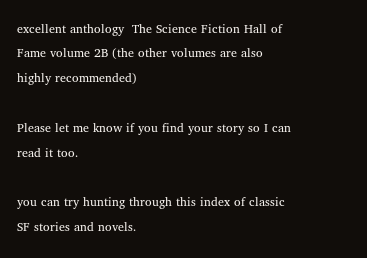excellent anthology  The Science Fiction Hall of Fame volume 2B (the other volumes are also highly recommended)

Please let me know if you find your story so I can read it too.

you can try hunting through this index of classic SF stories and novels.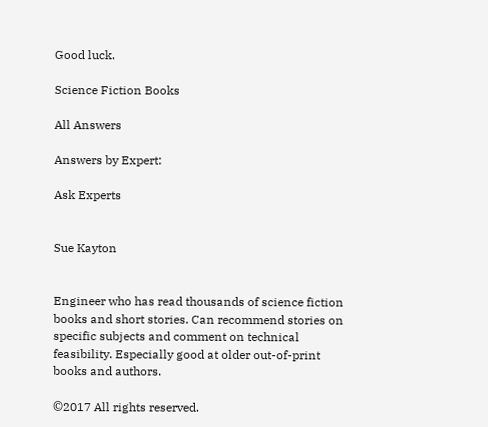Good luck.

Science Fiction Books

All Answers

Answers by Expert:

Ask Experts


Sue Kayton


Engineer who has read thousands of science fiction books and short stories. Can recommend stories on specific subjects and comment on technical feasibility. Especially good at older out-of-print books and authors.

©2017 All rights reserved.